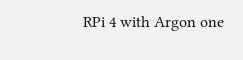RPi 4 with Argon one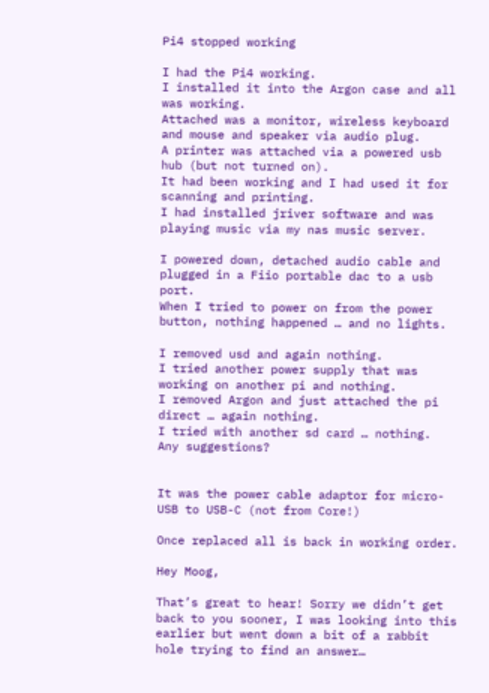Pi4 stopped working

I had the Pi4 working.
I installed it into the Argon case and all was working.
Attached was a monitor, wireless keyboard and mouse and speaker via audio plug.
A printer was attached via a powered usb hub (but not turned on).
It had been working and I had used it for scanning and printing.
I had installed jriver software and was playing music via my nas music server.

I powered down, detached audio cable and plugged in a Fiio portable dac to a usb port.
When I tried to power on from the power button, nothing happened … and no lights.

I removed usd and again nothing.
I tried another power supply that was working on another pi and nothing.
I removed Argon and just attached the pi direct … again nothing.
I tried with another sd card … nothing.
Any suggestions?


It was the power cable adaptor for micro-USB to USB-C (not from Core!)

Once replaced all is back in working order.

Hey Moog,

That’s great to hear! Sorry we didn’t get back to you sooner, I was looking into this earlier but went down a bit of a rabbit hole trying to find an answer…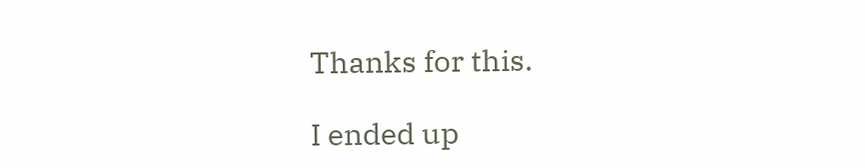Thanks for this.

I ended up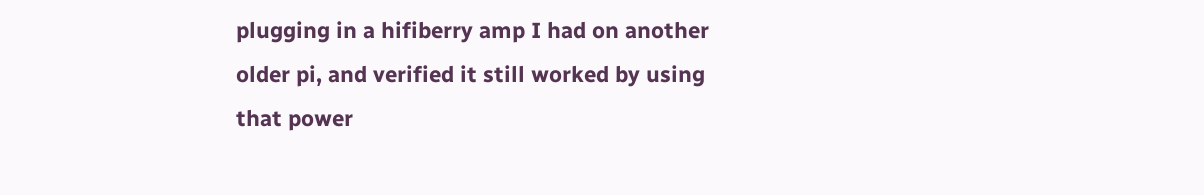plugging in a hifiberry amp I had on another older pi, and verified it still worked by using that power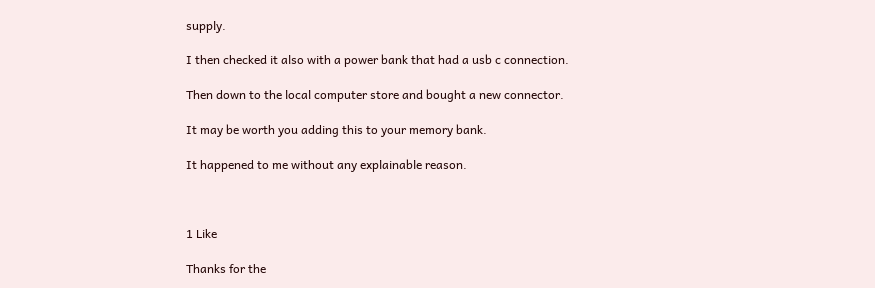supply.

I then checked it also with a power bank that had a usb c connection.

Then down to the local computer store and bought a new connector.

It may be worth you adding this to your memory bank.

It happened to me without any explainable reason.



1 Like

Thanks for the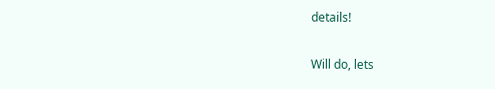details!

Will do, lets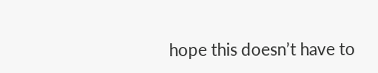hope this doesn’t have to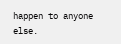happen to anyone else.